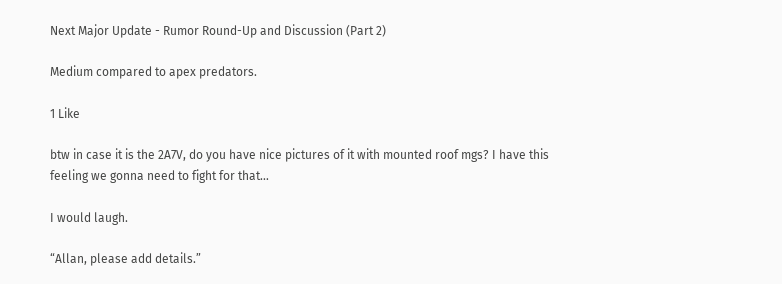Next Major Update - Rumor Round-Up and Discussion (Part 2)

Medium compared to apex predators.

1 Like

btw in case it is the 2A7V, do you have nice pictures of it with mounted roof mgs? I have this feeling we gonna need to fight for that…

I would laugh.

“Allan, please add details.”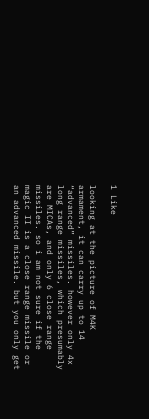1 Like

looking at the picture of M4K armament, it can carry up to 14 “advanced” missiles. however only 4x long range missiles, which presumably are MICAs, and only 6 close range missiles. so i am not sure if the magic II is a close range missile or an advanced missile. but you only get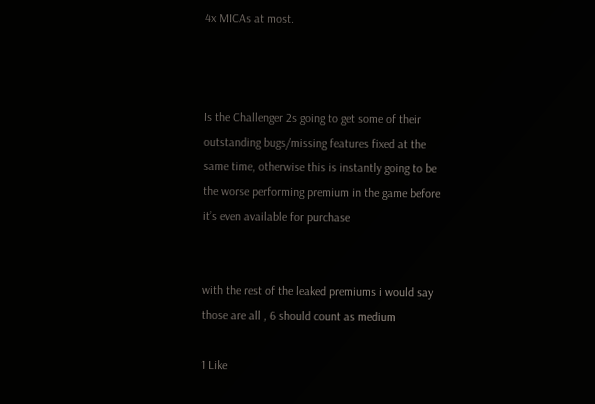4x MICAs at most.



Is the Challenger 2s going to get some of their outstanding bugs/missing features fixed at the same time, otherwise this is instantly going to be the worse performing premium in the game before it’s even available for purchase


with the rest of the leaked premiums i would say those are all , 6 should count as medium

1 Like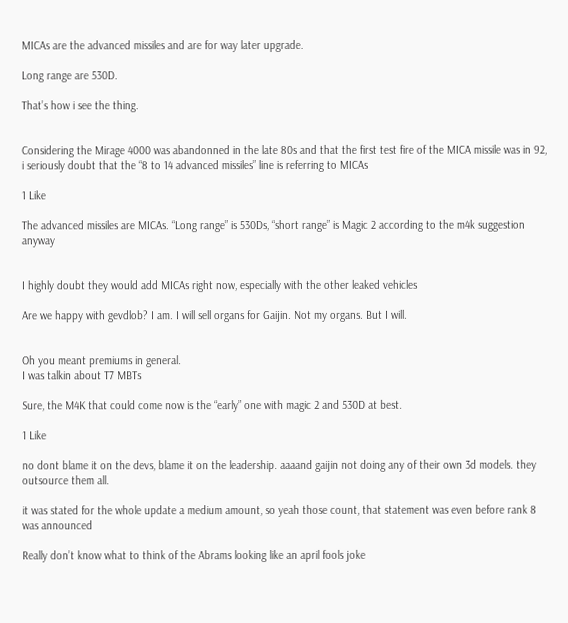MICAs are the advanced missiles and are for way later upgrade.

Long range are 530D.

That’s how i see the thing.


Considering the Mirage 4000 was abandonned in the late 80s and that the first test fire of the MICA missile was in 92, i seriously doubt that the “8 to 14 advanced missiles” line is referring to MICAs

1 Like

The advanced missiles are MICAs. “Long range” is 530Ds, “short range” is Magic 2 according to the m4k suggestion anyway


I highly doubt they would add MICAs right now, especially with the other leaked vehicles

Are we happy with gevdlob? I am. I will sell organs for Gaijin. Not my organs. But I will.


Oh you meant premiums in general.
I was talkin about T7 MBTs

Sure, the M4K that could come now is the “early” one with magic 2 and 530D at best.

1 Like

no dont blame it on the devs, blame it on the leadership. aaaand gaijin not doing any of their own 3d models. they outsource them all.

it was stated for the whole update a medium amount, so yeah those count, that statement was even before rank 8 was announced

Really don’t know what to think of the Abrams looking like an april fools joke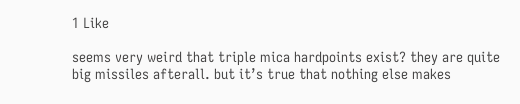1 Like

seems very weird that triple mica hardpoints exist? they are quite big missiles afterall. but it’s true that nothing else makes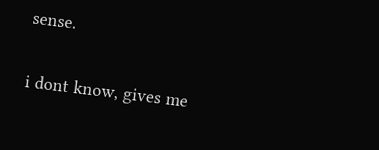sense.

i dont know, gives me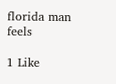florida man feels

1 Like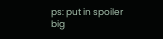ps: put in spoiler big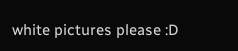white pictures please :D